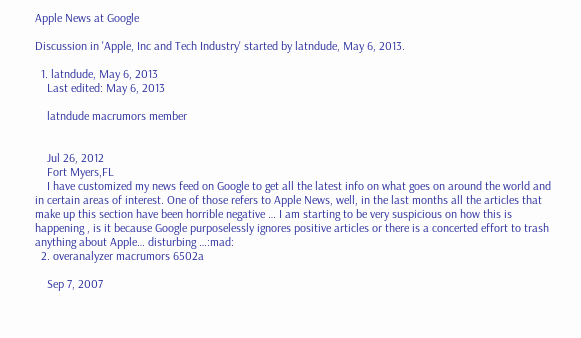Apple News at Google

Discussion in 'Apple, Inc and Tech Industry' started by latndude, May 6, 2013.

  1. latndude, May 6, 2013
    Last edited: May 6, 2013

    latndude macrumors member


    Jul 26, 2012
    Fort Myers,FL
    I have customized my news feed on Google to get all the latest info on what goes on around the world and in certain areas of interest. One of those refers to Apple News, well, in the last months all the articles that make up this section have been horrible negative … I am starting to be very suspicious on how this is happening , is it because Google purposelessly ignores positive articles or there is a concerted effort to trash anything about Apple… disturbing …:mad:
  2. overanalyzer macrumors 6502a

    Sep 7, 2007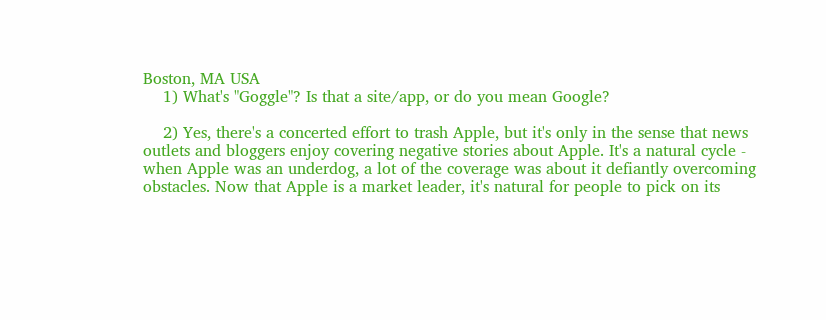Boston, MA USA
    1) What's "Goggle"? Is that a site/app, or do you mean Google?

    2) Yes, there's a concerted effort to trash Apple, but it's only in the sense that news outlets and bloggers enjoy covering negative stories about Apple. It's a natural cycle - when Apple was an underdog, a lot of the coverage was about it defiantly overcoming obstacles. Now that Apple is a market leader, it's natural for people to pick on its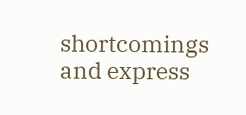shortcomings and express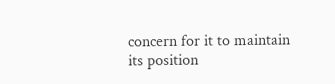concern for it to maintain its position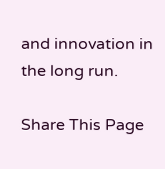and innovation in the long run.

Share This Page